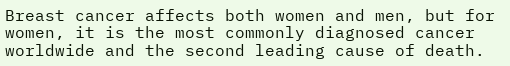Breast cancer affects both women and men, but for women, it is the most commonly diagnosed cancer worldwide and the second leading cause of death.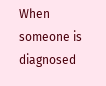When someone is diagnosed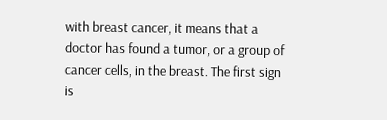with breast cancer, it means that a doctor has found a tumor, or a group of cancer cells, in the breast. The first sign is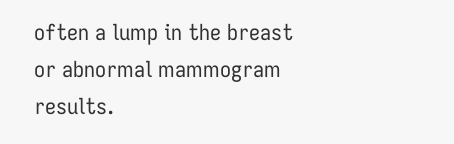often a lump in the breast or abnormal mammogram results.